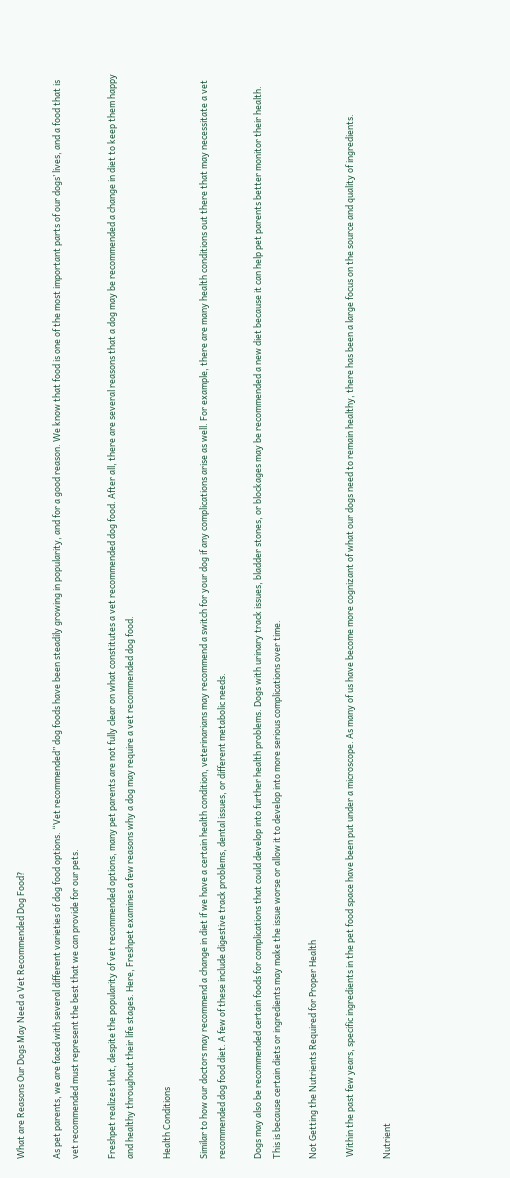What are Reasons Our Dogs May Need a Vet Recommended Dog Food?

As pet parents, we are faced with several different varieties of dog food options. “Vet recommended” dog foods have been steadily growing in popularity, and for a good reason. We know that food is one of the most important parts of our dogs’ lives, and a food that is vet recommended must represent the best that we can provide for our pets.

Freshpet realizes that, despite the popularity of vet recommended options, many pet parents are not fully clear on what constitutes a vet recommended dog food. After all, there are several reasons that a dog may be recommended a change in diet to keep them happy and healthy throughout their life stages. Here, Freshpet examines a few reasons why a dog may require a vet recommended dog food.

Health Conditions

Similar to how our doctors may recommend a change in diet if we have a certain health condition, veterinarians may recommend a switch for your dog if any complications arise as well. For example, there are many health conditions out there that may necessitate a vet recommended dog food diet. A few of these include digestive track problems, dental issues, or different metabolic needs.

Dogs may also be recommended certain foods for complications that could develop into further health problems. Dogs with urinary track issues, bladder stones, or blockages may be recommended a new diet because it can help pet parents better monitor their health. This is because certain diets or ingredients may make the issue worse or allow it to develop into more serious complications over time.

Not Getting the Nutrients Required for Proper Health

 Within the past few years, specific ingredients in the pet food space have been put under a microscope. As many of us have become more cognizant of what our dogs need to remain healthy, there has been a large focus on the source and quality of ingredients.

Nutrient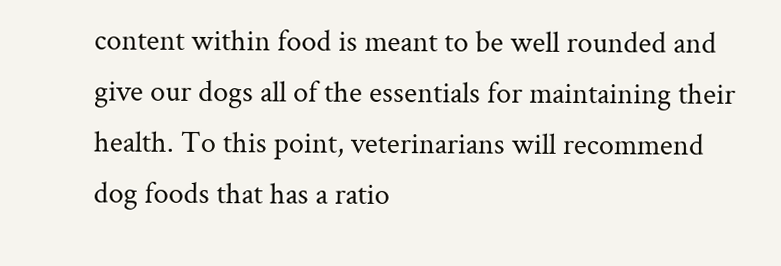content within food is meant to be well rounded and give our dogs all of the essentials for maintaining their health. To this point, veterinarians will recommend dog foods that has a ratio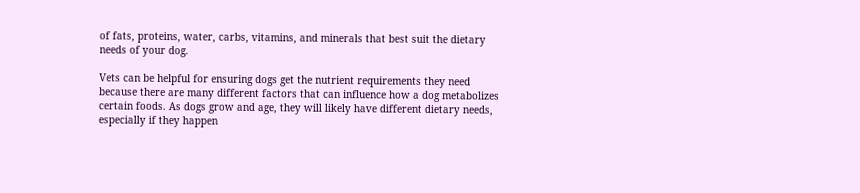of fats, proteins, water, carbs, vitamins, and minerals that best suit the dietary needs of your dog.

Vets can be helpful for ensuring dogs get the nutrient requirements they need because there are many different factors that can influence how a dog metabolizes certain foods. As dogs grow and age, they will likely have different dietary needs, especially if they happen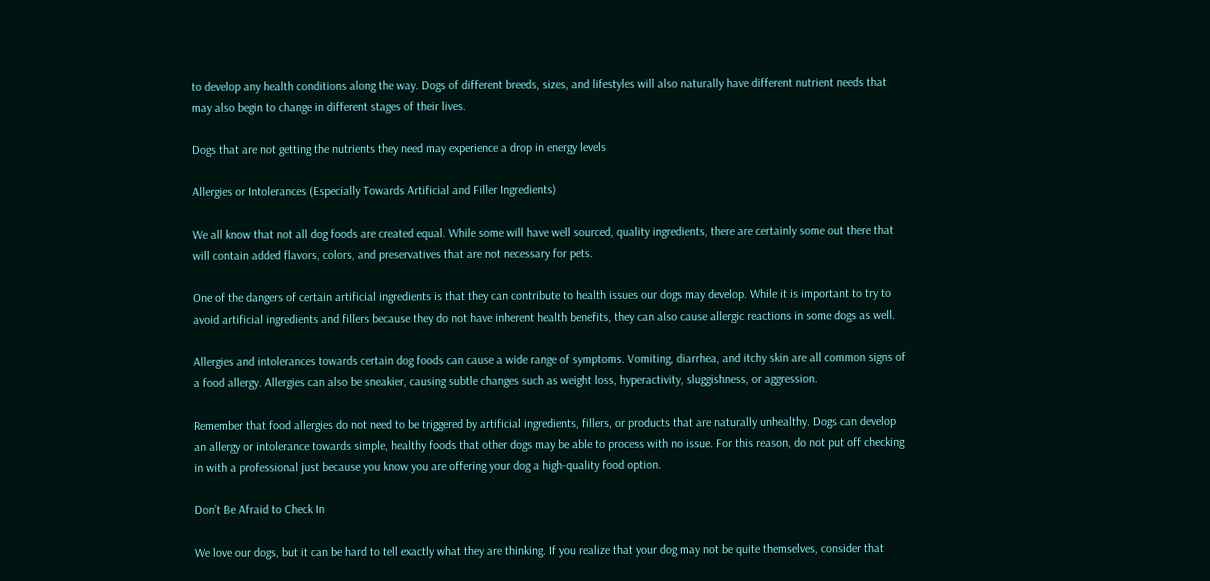to develop any health conditions along the way. Dogs of different breeds, sizes, and lifestyles will also naturally have different nutrient needs that may also begin to change in different stages of their lives.

Dogs that are not getting the nutrients they need may experience a drop in energy levels

Allergies or Intolerances (Especially Towards Artificial and Filler Ingredients)

We all know that not all dog foods are created equal. While some will have well sourced, quality ingredients, there are certainly some out there that will contain added flavors, colors, and preservatives that are not necessary for pets.

One of the dangers of certain artificial ingredients is that they can contribute to health issues our dogs may develop. While it is important to try to avoid artificial ingredients and fillers because they do not have inherent health benefits, they can also cause allergic reactions in some dogs as well.

Allergies and intolerances towards certain dog foods can cause a wide range of symptoms. Vomiting, diarrhea, and itchy skin are all common signs of a food allergy. Allergies can also be sneakier, causing subtle changes such as weight loss, hyperactivity, sluggishness, or aggression.

Remember that food allergies do not need to be triggered by artificial ingredients, fillers, or products that are naturally unhealthy. Dogs can develop an allergy or intolerance towards simple, healthy foods that other dogs may be able to process with no issue. For this reason, do not put off checking in with a professional just because you know you are offering your dog a high-quality food option.

Don’t Be Afraid to Check In

We love our dogs, but it can be hard to tell exactly what they are thinking. If you realize that your dog may not be quite themselves, consider that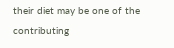their diet may be one of the contributing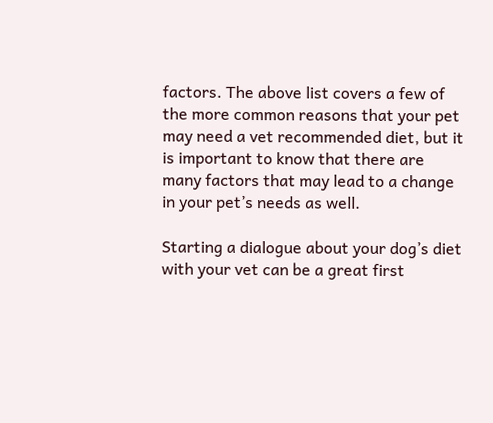factors. The above list covers a few of the more common reasons that your pet may need a vet recommended diet, but it is important to know that there are many factors that may lead to a change in your pet’s needs as well.

Starting a dialogue about your dog’s diet with your vet can be a great first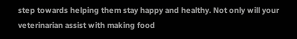step towards helping them stay happy and healthy. Not only will your veterinarian assist with making food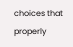choices that properly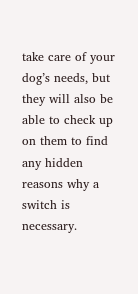take care of your dog’s needs, but they will also be able to check up on them to find any hidden reasons why a switch is necessary.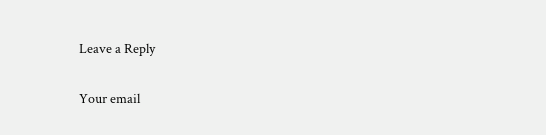Leave a Reply

Your email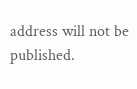address will not be published.